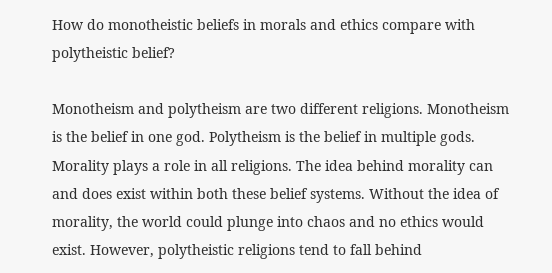How do monotheistic beliefs in morals and ethics compare with polytheistic belief?

Monotheism and polytheism are two different religions. Monotheism is the belief in one god. Polytheism is the belief in multiple gods. Morality plays a role in all religions. The idea behind morality can and does exist within both these belief systems. Without the idea of morality, the world could plunge into chaos and no ethics would exist. However, polytheistic religions tend to fall behind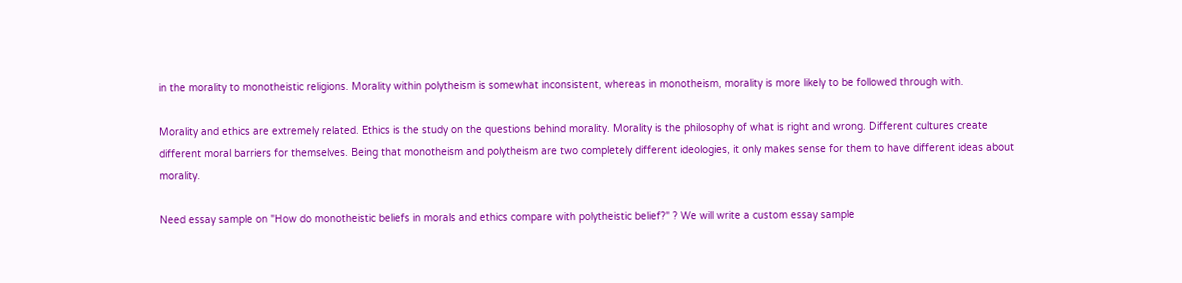in the morality to monotheistic religions. Morality within polytheism is somewhat inconsistent, whereas in monotheism, morality is more likely to be followed through with.

Morality and ethics are extremely related. Ethics is the study on the questions behind morality. Morality is the philosophy of what is right and wrong. Different cultures create different moral barriers for themselves. Being that monotheism and polytheism are two completely different ideologies, it only makes sense for them to have different ideas about morality.

Need essay sample on "How do monotheistic beliefs in morals and ethics compare with polytheistic belief?" ? We will write a custom essay sample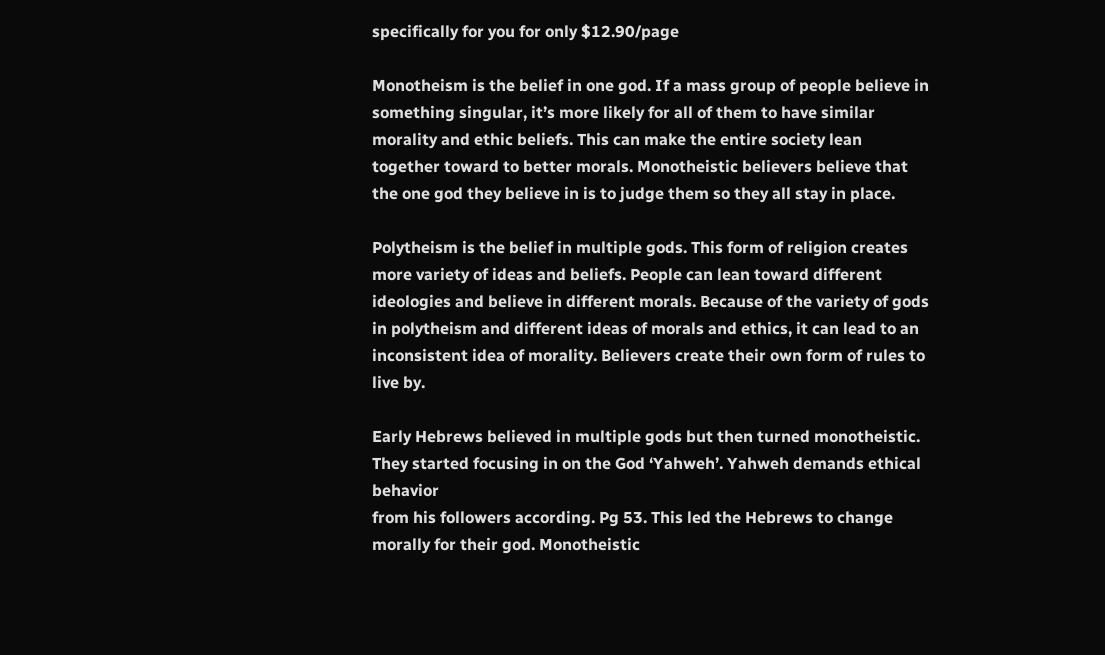specifically for you for only $12.90/page

Monotheism is the belief in one god. If a mass group of people believe in something singular, it’s more likely for all of them to have similar morality and ethic beliefs. This can make the entire society lean together toward to better morals. Monotheistic believers believe that the one god they believe in is to judge them so they all stay in place.

Polytheism is the belief in multiple gods. This form of religion creates more variety of ideas and beliefs. People can lean toward different ideologies and believe in different morals. Because of the variety of gods in polytheism and different ideas of morals and ethics, it can lead to an inconsistent idea of morality. Believers create their own form of rules to live by.

Early Hebrews believed in multiple gods but then turned monotheistic. They started focusing in on the God ‘Yahweh’. Yahweh demands ethical behavior
from his followers according. Pg 53. This led the Hebrews to change morally for their god. Monotheistic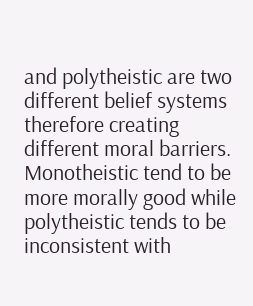and polytheistic are two different belief systems therefore creating different moral barriers. Monotheistic tend to be more morally good while polytheistic tends to be inconsistent with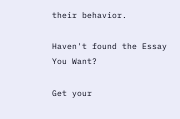their behavior.

Haven't found the Essay You Want?

Get your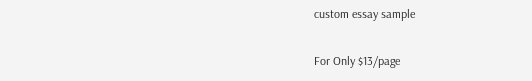custom essay sample

For Only $13/page